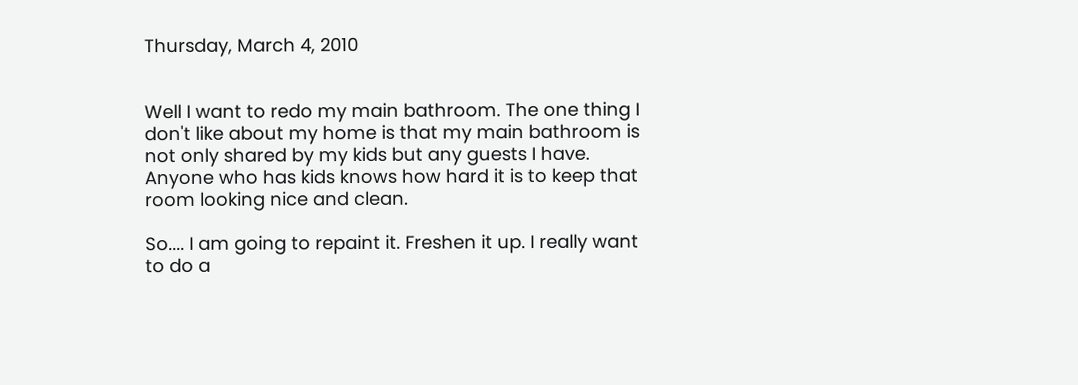Thursday, March 4, 2010


Well I want to redo my main bathroom. The one thing I don't like about my home is that my main bathroom is not only shared by my kids but any guests I have. Anyone who has kids knows how hard it is to keep that room looking nice and clean.

So.... I am going to repaint it. Freshen it up. I really want to do a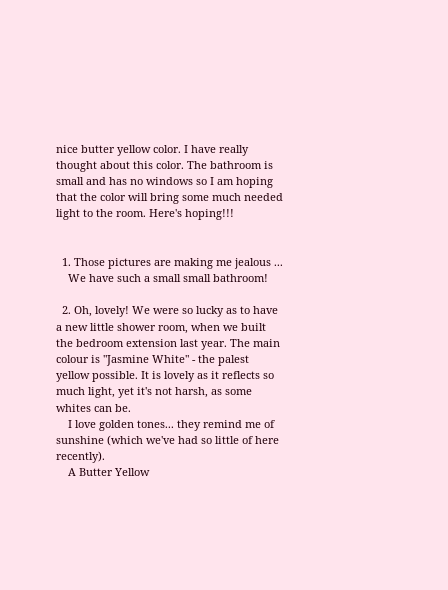nice butter yellow color. I have really thought about this color. The bathroom is small and has no windows so I am hoping that the color will bring some much needed light to the room. Here's hoping!!!


  1. Those pictures are making me jealous ...
    We have such a small small bathroom!

  2. Oh, lovely! We were so lucky as to have a new little shower room, when we built the bedroom extension last year. The main colour is "Jasmine White" - the palest yellow possible. It is lovely as it reflects so much light, yet it's not harsh, as some whites can be.
    I love golden tones... they remind me of sunshine (which we've had so little of here recently).
    A Butter Yellow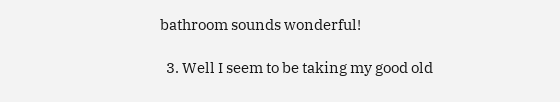bathroom sounds wonderful!

  3. Well I seem to be taking my good old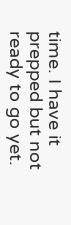time. I have it prepped but not ready to go yet.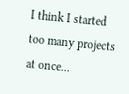I think I started too many projects at once...